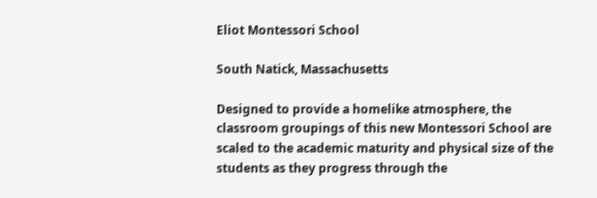Eliot Montessori School

South Natick, Massachusetts

Designed to provide a homelike atmosphere, the classroom groupings of this new Montessori School are scaled to the academic maturity and physical size of the students as they progress through the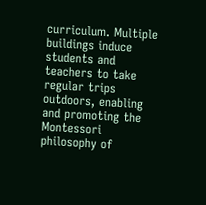curriculum. Multiple buildings induce students and teachers to take regular trips outdoors, enabling and promoting the Montessori philosophy of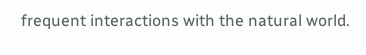frequent interactions with the natural world.